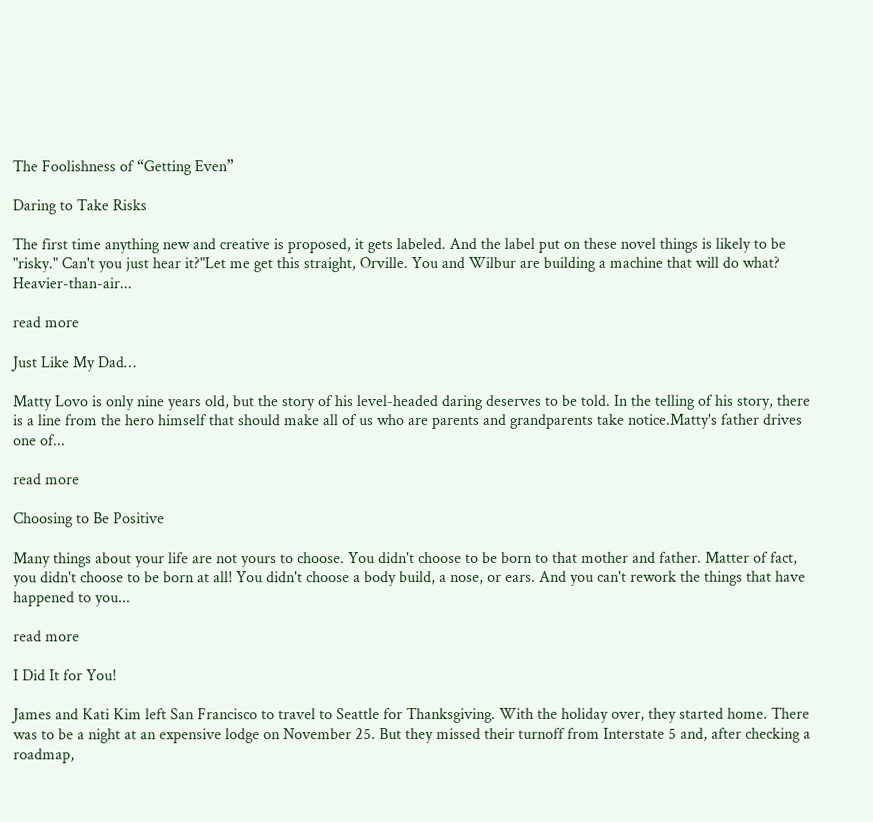The Foolishness of “Getting Even”

Daring to Take Risks

The first time anything new and creative is proposed, it gets labeled. And the label put on these novel things is likely to be "risky." Can't you just hear it?"Let me get this straight, Orville. You and Wilbur are building a machine that will do what? Heavier-than-air...

read more

Just Like My Dad…

Matty Lovo is only nine years old, but the story of his level-headed daring deserves to be told. In the telling of his story, there is a line from the hero himself that should make all of us who are parents and grandparents take notice.Matty's father drives one of...

read more

Choosing to Be Positive

Many things about your life are not yours to choose. You didn't choose to be born to that mother and father. Matter of fact, you didn't choose to be born at all! You didn't choose a body build, a nose, or ears. And you can't rework the things that have happened to you...

read more

I Did It for You!

James and Kati Kim left San Francisco to travel to Seattle for Thanksgiving. With the holiday over, they started home. There was to be a night at an expensive lodge on November 25. But they missed their turnoff from Interstate 5 and, after checking a roadmap,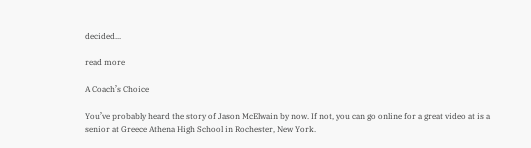decided...

read more

A Coach’s Choice

You’ve probably heard the story of Jason McElwain by now. If not, you can go online for a great video at is a senior at Greece Athena High School in Rochester, New York.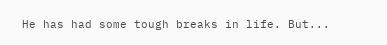He has had some tough breaks in life. But...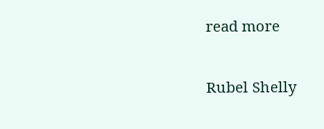read more

Rubel Shelly